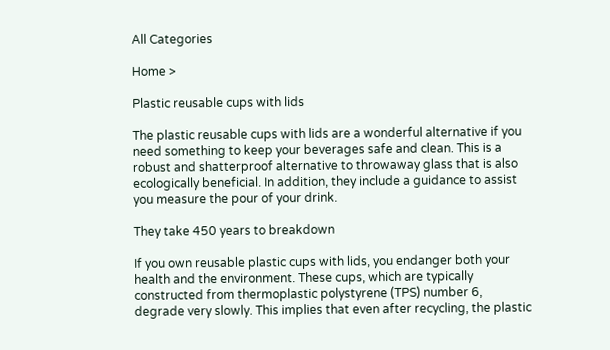All Categories

Home >

Plastic reusable cups with lids

The plastic reusable cups with lids are a wonderful alternative if you need something to keep your beverages safe and clean. This is a robust and shatterproof alternative to throwaway glass that is also ecologically beneficial. In addition, they include a guidance to assist you measure the pour of your drink.

They take 450 years to breakdown

If you own reusable plastic cups with lids, you endanger both your health and the environment. These cups, which are typically constructed from thermoplastic polystyrene (TPS) number 6, degrade very slowly. This implies that even after recycling, the plastic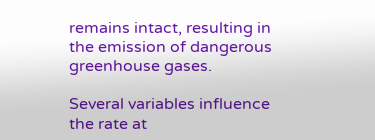remains intact, resulting in the emission of dangerous greenhouse gases.

Several variables influence the rate at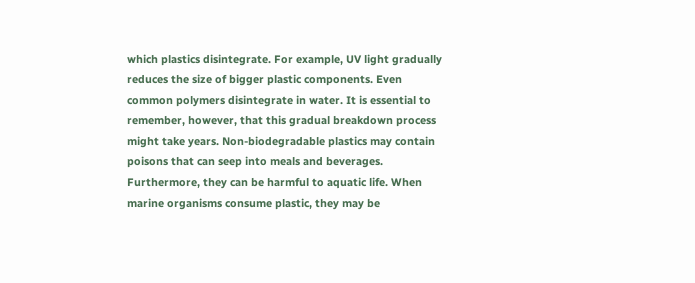which plastics disintegrate. For example, UV light gradually reduces the size of bigger plastic components. Even common polymers disintegrate in water. It is essential to remember, however, that this gradual breakdown process might take years. Non-biodegradable plastics may contain poisons that can seep into meals and beverages. Furthermore, they can be harmful to aquatic life. When marine organisms consume plastic, they may be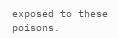exposed to these poisons.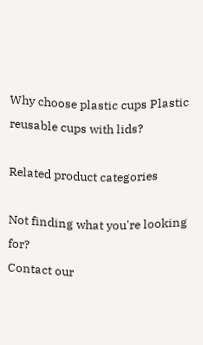Why choose plastic cups Plastic reusable cups with lids?

Related product categories

Not finding what you're looking for?
Contact our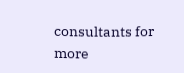consultants for more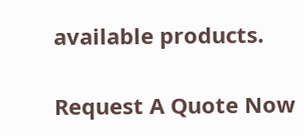available products.

Request A Quote Now